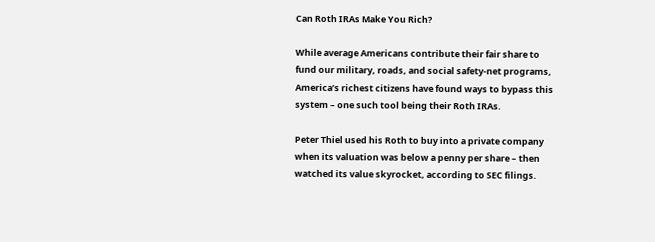Can Roth IRAs Make You Rich?

While average Americans contribute their fair share to fund our military, roads, and social safety-net programs, America’s richest citizens have found ways to bypass this system – one such tool being their Roth IRAs.

Peter Thiel used his Roth to buy into a private company when its valuation was below a penny per share – then watched its value skyrocket, according to SEC filings.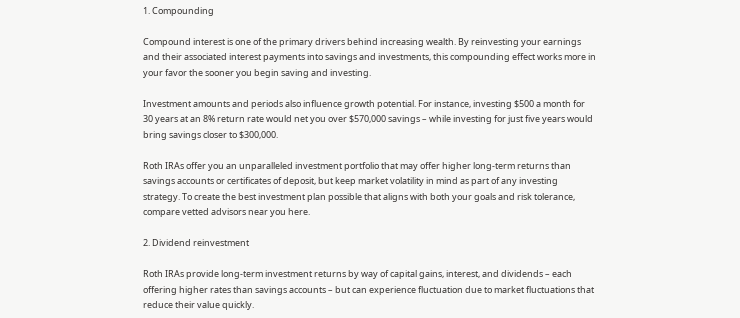1. Compounding

Compound interest is one of the primary drivers behind increasing wealth. By reinvesting your earnings and their associated interest payments into savings and investments, this compounding effect works more in your favor the sooner you begin saving and investing.

Investment amounts and periods also influence growth potential. For instance, investing $500 a month for 30 years at an 8% return rate would net you over $570,000 savings – while investing for just five years would bring savings closer to $300,000.

Roth IRAs offer you an unparalleled investment portfolio that may offer higher long-term returns than savings accounts or certificates of deposit, but keep market volatility in mind as part of any investing strategy. To create the best investment plan possible that aligns with both your goals and risk tolerance, compare vetted advisors near you here.

2. Dividend reinvestment

Roth IRAs provide long-term investment returns by way of capital gains, interest, and dividends – each offering higher rates than savings accounts – but can experience fluctuation due to market fluctuations that reduce their value quickly.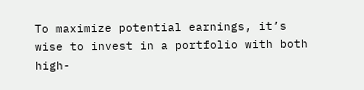To maximize potential earnings, it’s wise to invest in a portfolio with both high-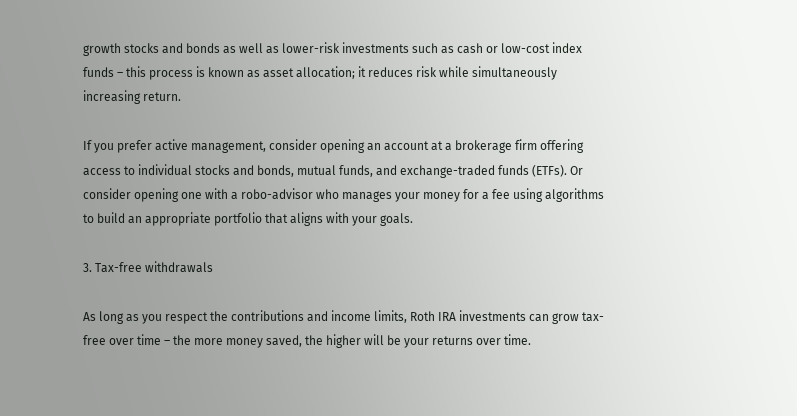growth stocks and bonds as well as lower-risk investments such as cash or low-cost index funds – this process is known as asset allocation; it reduces risk while simultaneously increasing return.

If you prefer active management, consider opening an account at a brokerage firm offering access to individual stocks and bonds, mutual funds, and exchange-traded funds (ETFs). Or consider opening one with a robo-advisor who manages your money for a fee using algorithms to build an appropriate portfolio that aligns with your goals.

3. Tax-free withdrawals

As long as you respect the contributions and income limits, Roth IRA investments can grow tax-free over time – the more money saved, the higher will be your returns over time.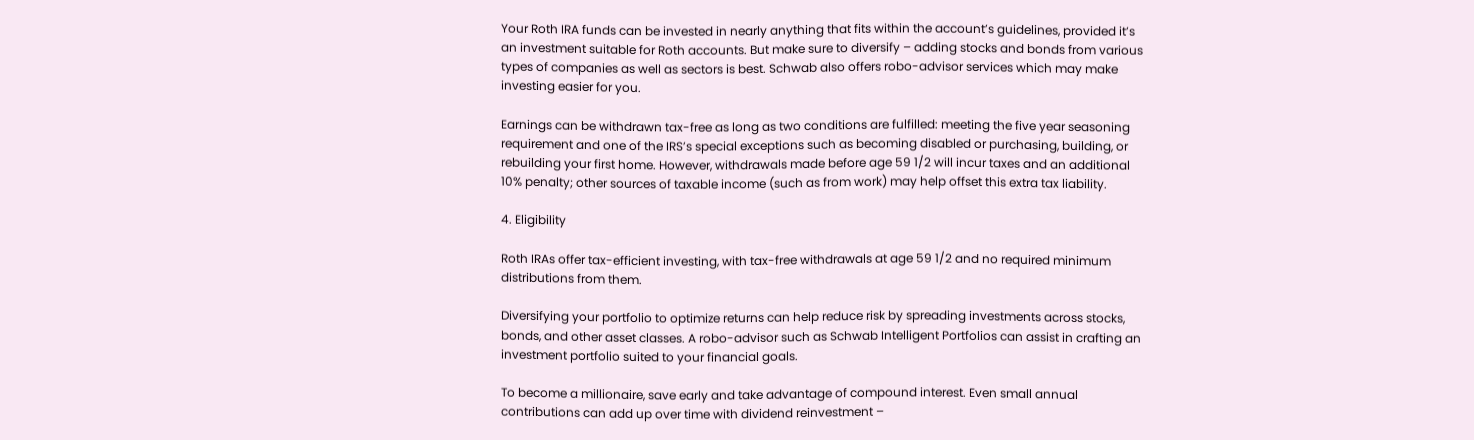Your Roth IRA funds can be invested in nearly anything that fits within the account’s guidelines, provided it’s an investment suitable for Roth accounts. But make sure to diversify – adding stocks and bonds from various types of companies as well as sectors is best. Schwab also offers robo-advisor services which may make investing easier for you.

Earnings can be withdrawn tax-free as long as two conditions are fulfilled: meeting the five year seasoning requirement and one of the IRS’s special exceptions such as becoming disabled or purchasing, building, or rebuilding your first home. However, withdrawals made before age 59 1/2 will incur taxes and an additional 10% penalty; other sources of taxable income (such as from work) may help offset this extra tax liability.

4. Eligibility

Roth IRAs offer tax-efficient investing, with tax-free withdrawals at age 59 1/2 and no required minimum distributions from them.

Diversifying your portfolio to optimize returns can help reduce risk by spreading investments across stocks, bonds, and other asset classes. A robo-advisor such as Schwab Intelligent Portfolios can assist in crafting an investment portfolio suited to your financial goals.

To become a millionaire, save early and take advantage of compound interest. Even small annual contributions can add up over time with dividend reinvestment –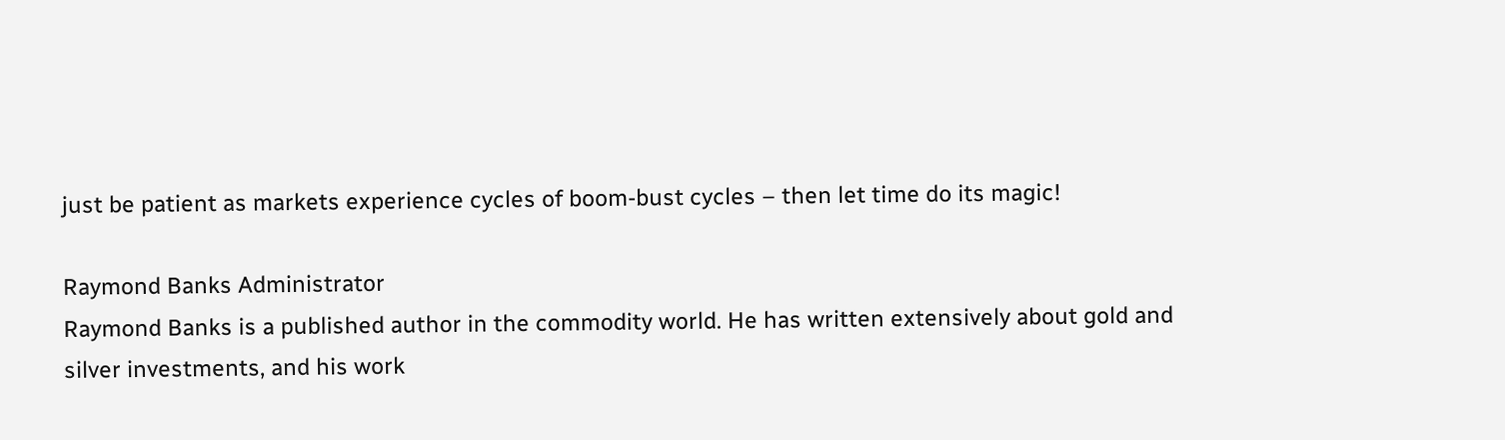just be patient as markets experience cycles of boom-bust cycles – then let time do its magic!

Raymond Banks Administrator
Raymond Banks is a published author in the commodity world. He has written extensively about gold and silver investments, and his work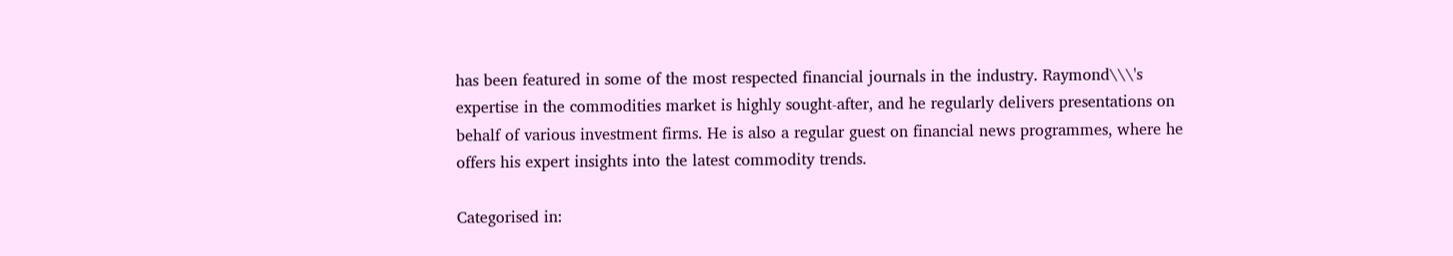has been featured in some of the most respected financial journals in the industry. Raymond\\\'s expertise in the commodities market is highly sought-after, and he regularly delivers presentations on behalf of various investment firms. He is also a regular guest on financial news programmes, where he offers his expert insights into the latest commodity trends.

Categorised in: